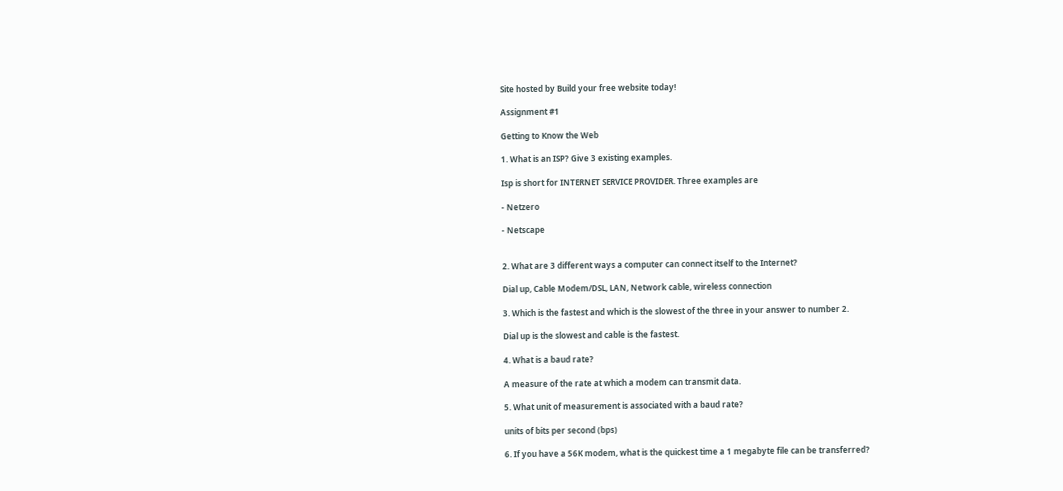Site hosted by Build your free website today!

Assignment #1

Getting to Know the Web

1. What is an ISP? Give 3 existing examples.

Isp is short for INTERNET SERVICE PROVIDER. Three examples are

- Netzero

- Netscape


2. What are 3 different ways a computer can connect itself to the Internet?

Dial up, Cable Modem/DSL, LAN, Network cable, wireless connection

3. Which is the fastest and which is the slowest of the three in your answer to number 2.

Dial up is the slowest and cable is the fastest.

4. What is a baud rate?

A measure of the rate at which a modem can transmit data.

5. What unit of measurement is associated with a baud rate?

units of bits per second (bps)

6. If you have a 56K modem, what is the quickest time a 1 megabyte file can be transferred?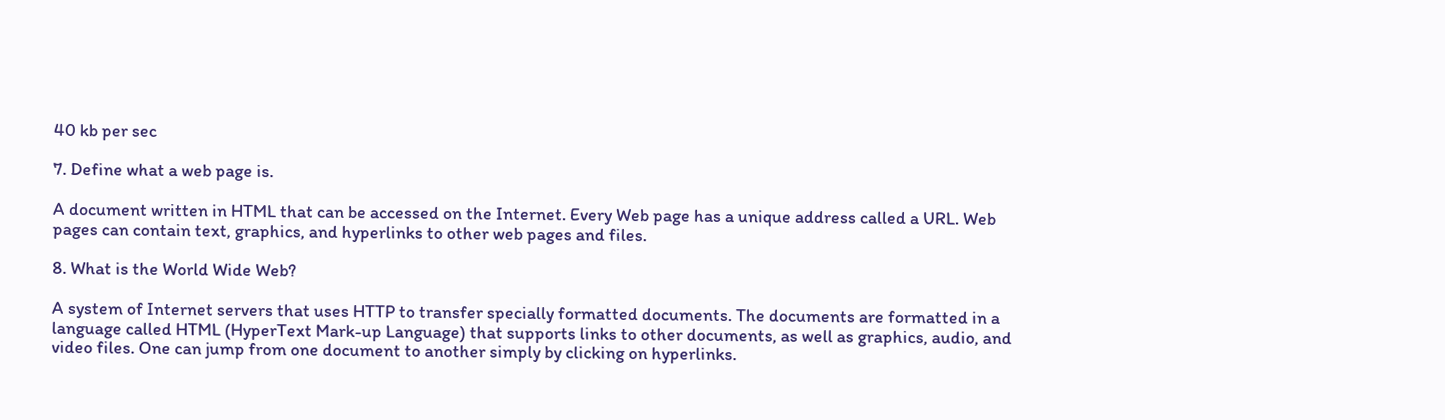40 kb per sec

7. Define what a web page is.

A document written in HTML that can be accessed on the Internet. Every Web page has a unique address called a URL. Web pages can contain text, graphics, and hyperlinks to other web pages and files.

8. What is the World Wide Web?

A system of Internet servers that uses HTTP to transfer specially formatted documents. The documents are formatted in a language called HTML (HyperText Mark-up Language) that supports links to other documents, as well as graphics, audio, and video files. One can jump from one document to another simply by clicking on hyperlinks.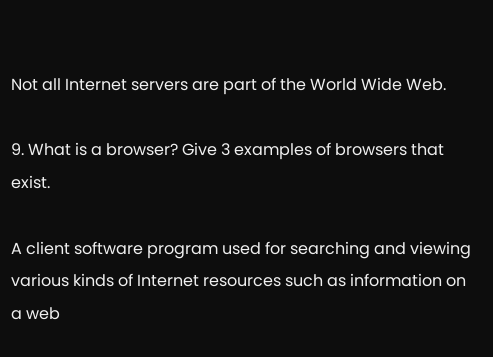Not all Internet servers are part of the World Wide Web.

9. What is a browser? Give 3 examples of browsers that exist.

A client software program used for searching and viewing various kinds of Internet resources such as information on a web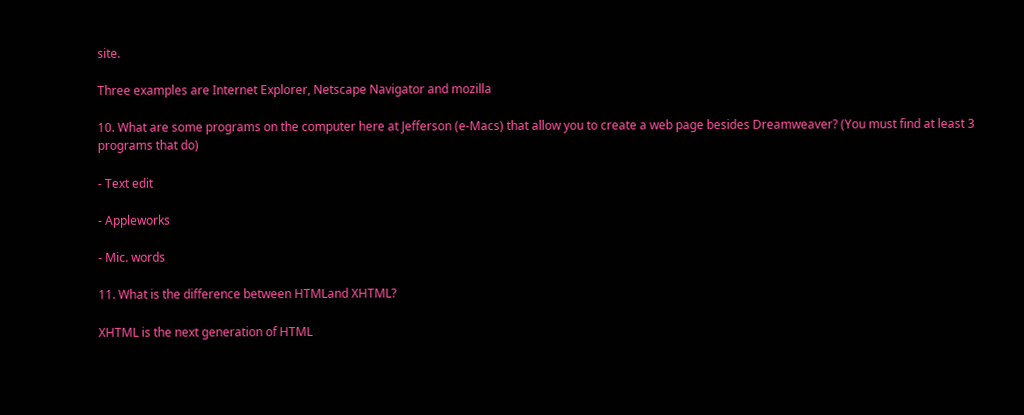site.

Three examples are Internet Explorer, Netscape Navigator and mozilla

10. What are some programs on the computer here at Jefferson (e-Macs) that allow you to create a web page besides Dreamweaver? (You must find at least 3 programs that do)

- Text edit

- Appleworks

- Mic. words

11. What is the difference between HTMLand XHTML?

XHTML is the next generation of HTML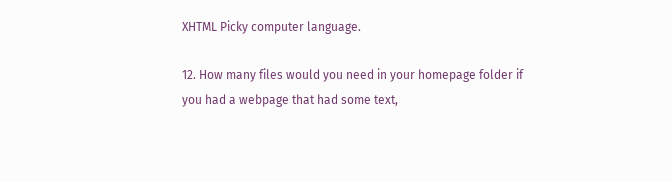XHTML Picky computer language.

12. How many files would you need in your homepage folder if you had a webpage that had some text,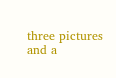three pictures and a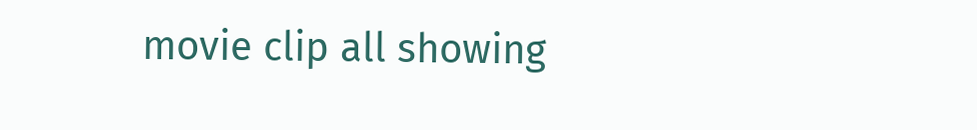movie clip all showing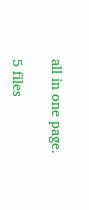all in one page.

5 files